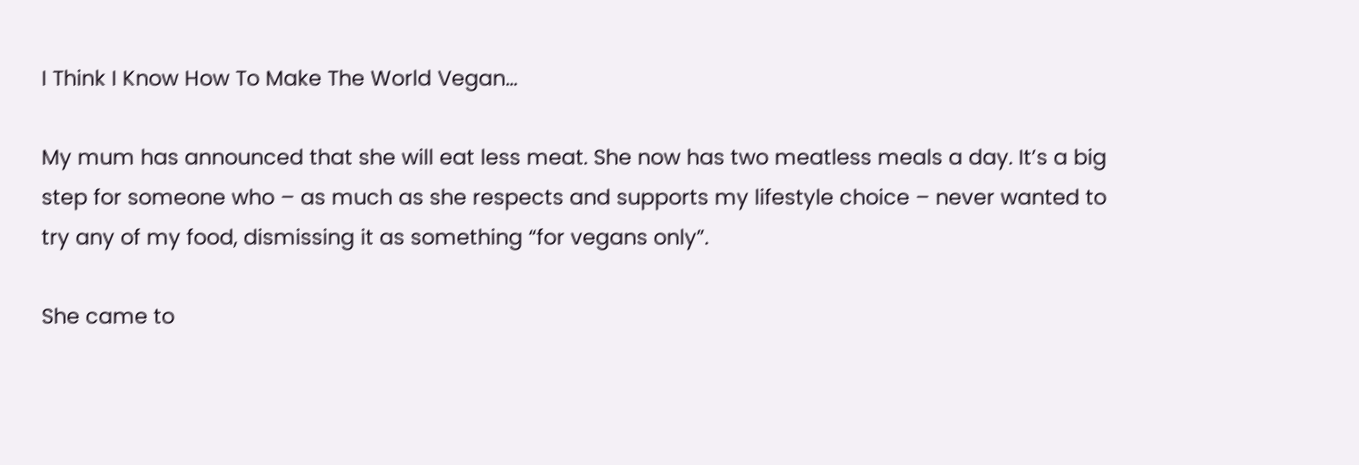I Think I Know How To Make The World Vegan…

My mum has announced that she will eat less meat. She now has two meatless meals a day. It’s a big step for someone who – as much as she respects and supports my lifestyle choice – never wanted to try any of my food, dismissing it as something “for vegans only”.

She came to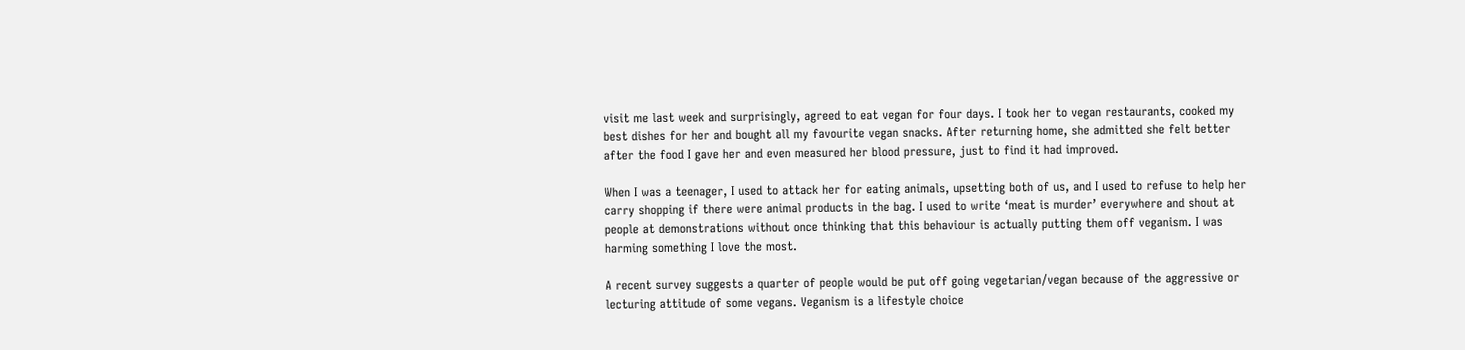visit me last week and surprisingly, agreed to eat vegan for four days. I took her to vegan restaurants, cooked my best dishes for her and bought all my favourite vegan snacks. After returning home, she admitted she felt better after the food I gave her and even measured her blood pressure, just to find it had improved.

When I was a teenager, I used to attack her for eating animals, upsetting both of us, and I used to refuse to help her carry shopping if there were animal products in the bag. I used to write ‘meat is murder’ everywhere and shout at people at demonstrations without once thinking that this behaviour is actually putting them off veganism. I was harming something I love the most.

A recent survey suggests a quarter of people would be put off going vegetarian/vegan because of the aggressive or lecturing attitude of some vegans. Veganism is a lifestyle choice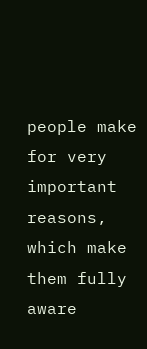people make for very important reasons, which make them fully aware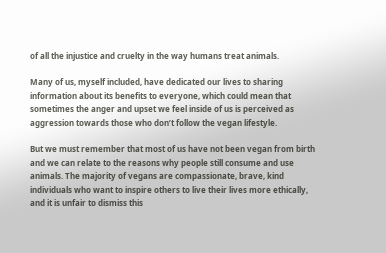of all the injustice and cruelty in the way humans treat animals.

Many of us, myself included, have dedicated our lives to sharing information about its benefits to everyone, which could mean that sometimes the anger and upset we feel inside of us is perceived as aggression towards those who don’t follow the vegan lifestyle.

But we must remember that most of us have not been vegan from birth and we can relate to the reasons why people still consume and use animals. The majority of vegans are compassionate, brave, kind individuals who want to inspire others to live their lives more ethically, and it is unfair to dismiss this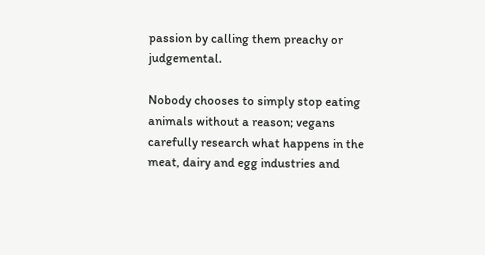passion by calling them preachy or judgemental.

Nobody chooses to simply stop eating animals without a reason; vegans carefully research what happens in the meat, dairy and egg industries and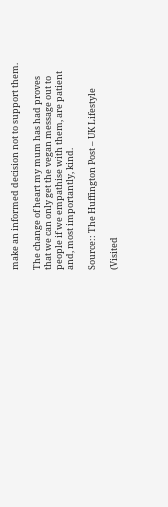make an informed decision not to support them.

The change of heart my mum has had proves that we can only get the vegan message out to people if we empathise with them, are patient and, most importantly, kind.

Source:: The Huffington Post – UK Lifestyle

(Visited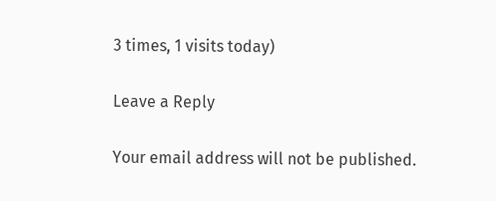3 times, 1 visits today)

Leave a Reply

Your email address will not be published.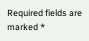Required fields are marked *